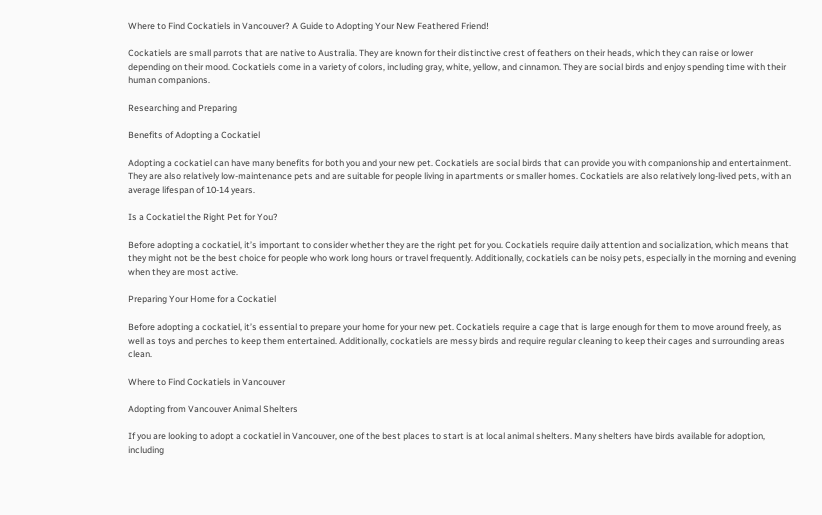Where to Find Cockatiels in Vancouver? A Guide to Adopting Your New Feathered Friend!

Cockatiels are small parrots that are native to Australia. They are known for their distinctive crest of feathers on their heads, which they can raise or lower depending on their mood. Cockatiels come in a variety of colors, including gray, white, yellow, and cinnamon. They are social birds and enjoy spending time with their human companions.

Researching and Preparing

Benefits of Adopting a Cockatiel

Adopting a cockatiel can have many benefits for both you and your new pet. Cockatiels are social birds that can provide you with companionship and entertainment. They are also relatively low-maintenance pets and are suitable for people living in apartments or smaller homes. Cockatiels are also relatively long-lived pets, with an average lifespan of 10-14 years.

Is a Cockatiel the Right Pet for You?

Before adopting a cockatiel, it’s important to consider whether they are the right pet for you. Cockatiels require daily attention and socialization, which means that they might not be the best choice for people who work long hours or travel frequently. Additionally, cockatiels can be noisy pets, especially in the morning and evening when they are most active.

Preparing Your Home for a Cockatiel

Before adopting a cockatiel, it’s essential to prepare your home for your new pet. Cockatiels require a cage that is large enough for them to move around freely, as well as toys and perches to keep them entertained. Additionally, cockatiels are messy birds and require regular cleaning to keep their cages and surrounding areas clean.

Where to Find Cockatiels in Vancouver

Adopting from Vancouver Animal Shelters

If you are looking to adopt a cockatiel in Vancouver, one of the best places to start is at local animal shelters. Many shelters have birds available for adoption, including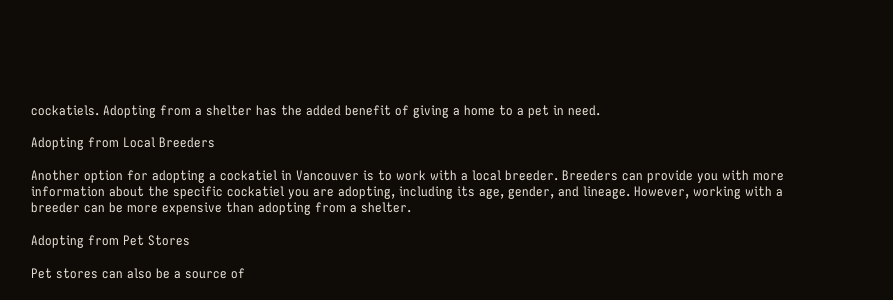cockatiels. Adopting from a shelter has the added benefit of giving a home to a pet in need.

Adopting from Local Breeders

Another option for adopting a cockatiel in Vancouver is to work with a local breeder. Breeders can provide you with more information about the specific cockatiel you are adopting, including its age, gender, and lineage. However, working with a breeder can be more expensive than adopting from a shelter.

Adopting from Pet Stores

Pet stores can also be a source of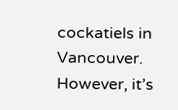cockatiels in Vancouver. However, it’s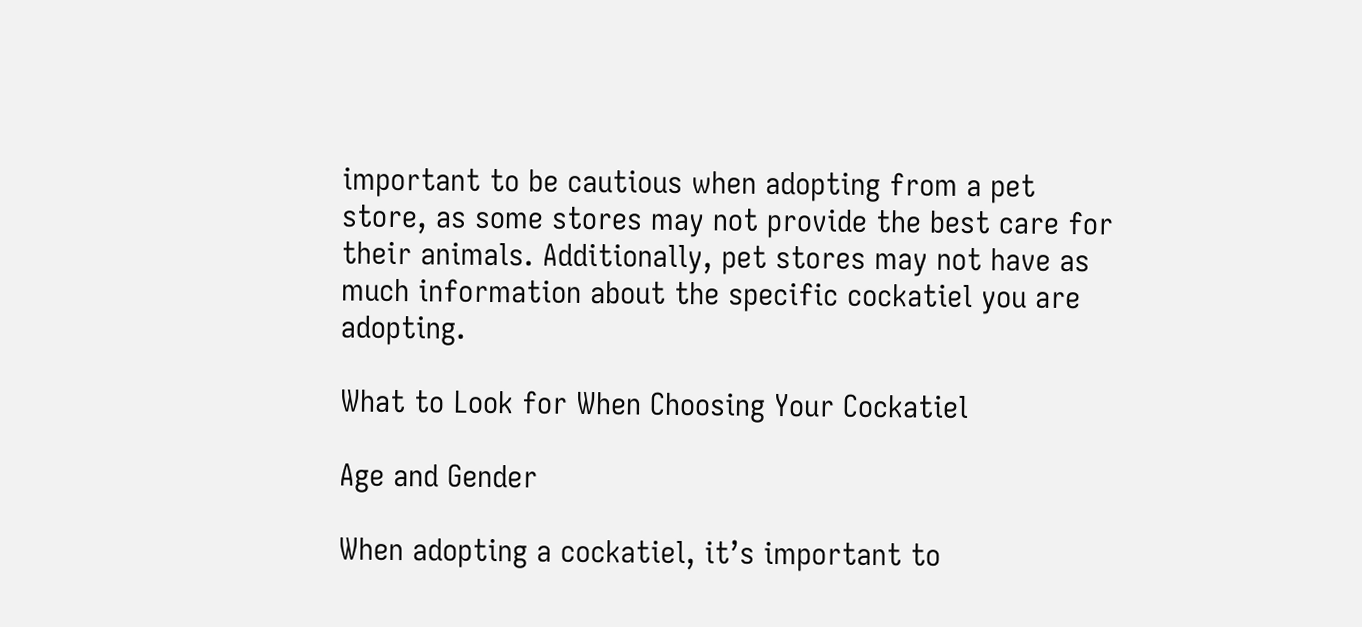important to be cautious when adopting from a pet store, as some stores may not provide the best care for their animals. Additionally, pet stores may not have as much information about the specific cockatiel you are adopting.

What to Look for When Choosing Your Cockatiel

Age and Gender

When adopting a cockatiel, it’s important to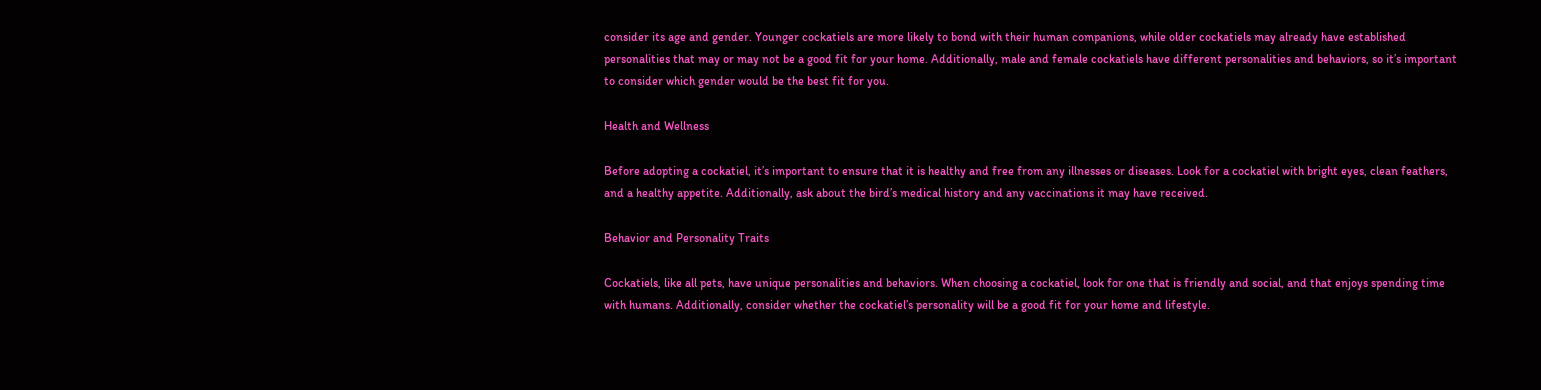consider its age and gender. Younger cockatiels are more likely to bond with their human companions, while older cockatiels may already have established personalities that may or may not be a good fit for your home. Additionally, male and female cockatiels have different personalities and behaviors, so it’s important to consider which gender would be the best fit for you.

Health and Wellness

Before adopting a cockatiel, it’s important to ensure that it is healthy and free from any illnesses or diseases. Look for a cockatiel with bright eyes, clean feathers, and a healthy appetite. Additionally, ask about the bird’s medical history and any vaccinations it may have received.

Behavior and Personality Traits

Cockatiels, like all pets, have unique personalities and behaviors. When choosing a cockatiel, look for one that is friendly and social, and that enjoys spending time with humans. Additionally, consider whether the cockatiel’s personality will be a good fit for your home and lifestyle.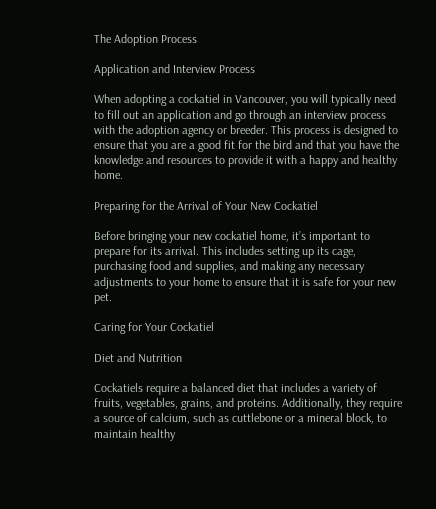The Adoption Process

Application and Interview Process

When adopting a cockatiel in Vancouver, you will typically need to fill out an application and go through an interview process with the adoption agency or breeder. This process is designed to ensure that you are a good fit for the bird and that you have the knowledge and resources to provide it with a happy and healthy home.

Preparing for the Arrival of Your New Cockatiel

Before bringing your new cockatiel home, it’s important to prepare for its arrival. This includes setting up its cage, purchasing food and supplies, and making any necessary adjustments to your home to ensure that it is safe for your new pet.

Caring for Your Cockatiel

Diet and Nutrition

Cockatiels require a balanced diet that includes a variety of fruits, vegetables, grains, and proteins. Additionally, they require a source of calcium, such as cuttlebone or a mineral block, to maintain healthy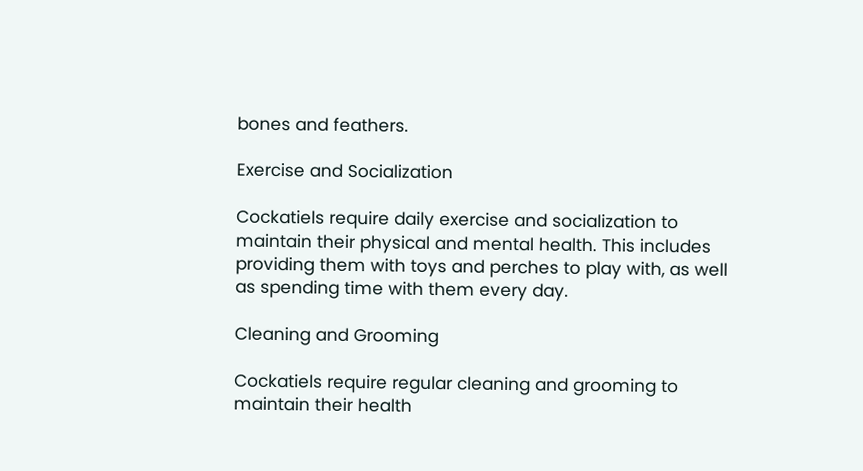bones and feathers.

Exercise and Socialization

Cockatiels require daily exercise and socialization to maintain their physical and mental health. This includes providing them with toys and perches to play with, as well as spending time with them every day.

Cleaning and Grooming

Cockatiels require regular cleaning and grooming to maintain their health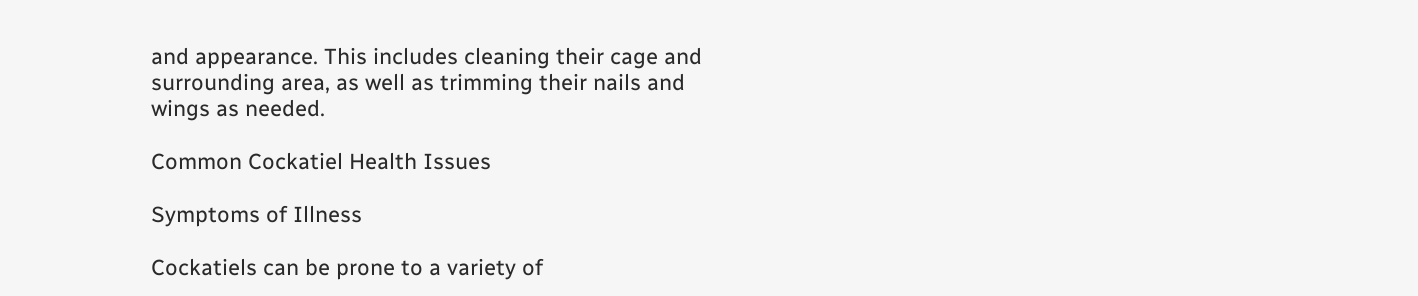and appearance. This includes cleaning their cage and surrounding area, as well as trimming their nails and wings as needed.

Common Cockatiel Health Issues

Symptoms of Illness

Cockatiels can be prone to a variety of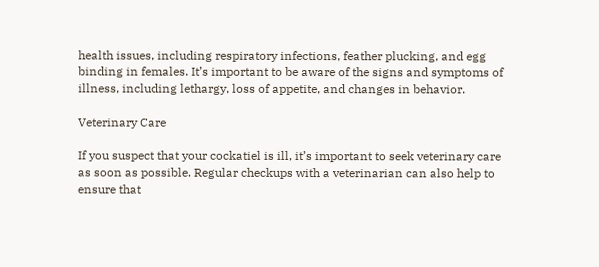health issues, including respiratory infections, feather plucking, and egg binding in females. It’s important to be aware of the signs and symptoms of illness, including lethargy, loss of appetite, and changes in behavior.

Veterinary Care

If you suspect that your cockatiel is ill, it’s important to seek veterinary care as soon as possible. Regular checkups with a veterinarian can also help to ensure that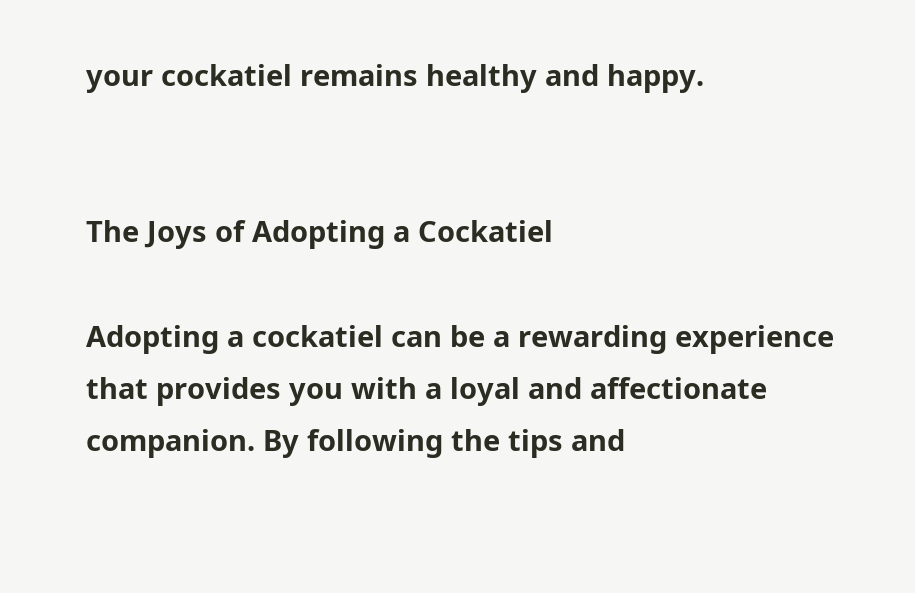your cockatiel remains healthy and happy.


The Joys of Adopting a Cockatiel

Adopting a cockatiel can be a rewarding experience that provides you with a loyal and affectionate companion. By following the tips and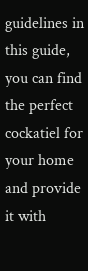guidelines in this guide, you can find the perfect cockatiel for your home and provide it with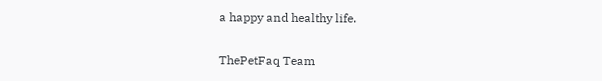a happy and healthy life.

ThePetFaq Team